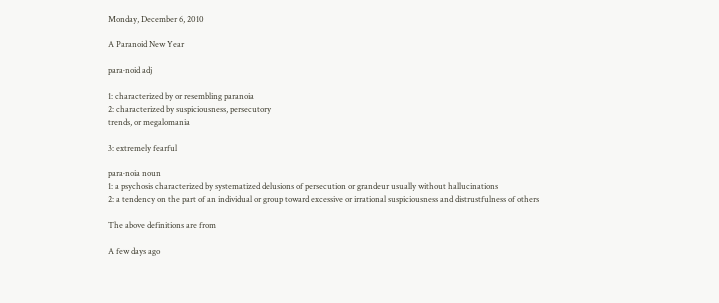Monday, December 6, 2010

A Paranoid New Year

para·noid adj

1: characterized by or resembling paranoia
2: characterized by suspiciousness, persecutory
trends, or megalomania

3: extremely fearful

para·noia noun
1: a psychosis characterized by systematized delusions of persecution or grandeur usually without hallucinations
2: a tendency on the part of an individual or group toward excessive or irrational suspiciousness and distrustfulness of others

The above definitions are from

A few days ago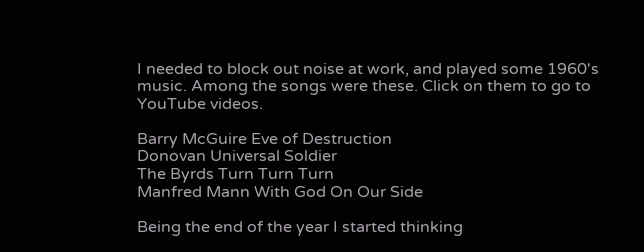I needed to block out noise at work, and played some 1960's music. Among the songs were these. Click on them to go to YouTube videos.

Barry McGuire Eve of Destruction
Donovan Universal Soldier
The Byrds Turn Turn Turn
Manfred Mann With God On Our Side

Being the end of the year I started thinking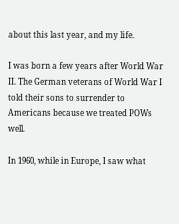about this last year, and my life.

I was born a few years after World War II. The German veterans of World War I told their sons to surrender to Americans because we treated POWs well.

In 1960, while in Europe, I saw what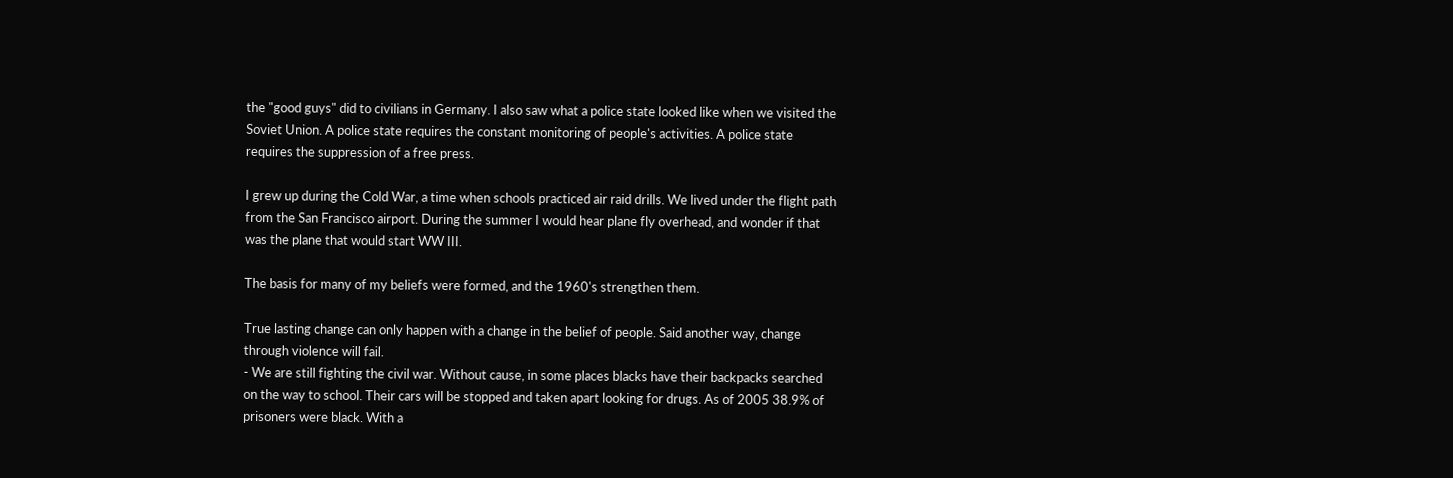the "good guys" did to civilians in Germany. I also saw what a police state looked like when we visited the Soviet Union. A police state requires the constant monitoring of people's activities. A police state requires the suppression of a free press.

I grew up during the Cold War, a time when schools practiced air raid drills. We lived under the flight path from the San Francisco airport. During the summer I would hear plane fly overhead, and wonder if that was the plane that would start WW III.

The basis for many of my beliefs were formed, and the 1960's strengthen them.

True lasting change can only happen with a change in the belief of people. Said another way, change through violence will fail.
- We are still fighting the civil war. Without cause, in some places blacks have their backpacks searched on the way to school. Their cars will be stopped and taken apart looking for drugs. As of 2005 38.9% of prisoners were black. With a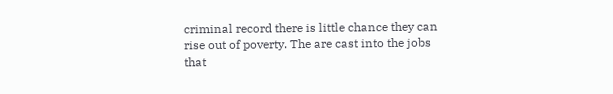criminal record there is little chance they can rise out of poverty. The are cast into the jobs that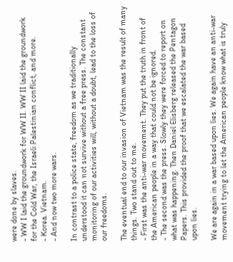were done by slaves.
- WW I laid the groundwork for WW II. WW II laid the groundwork for the Cold War, the Israeli Palestinian conflict, and more.
- Korea. Vietnam.
- And now two more wars.

In contrast to a police state, freedom as we traditionally understood it can not survive without a free press. The constant monitoring of our activities will, without a doubt, lead to the loss of our freedoms.

The eventual end to our invasion of Vietnam was the result of many things. Two stand out to me.
- First was the anti-war movement. They put the truth in front of the American people in a way that could not be ignored.
- The second was the press. Slowly they were forced to report on what was happening. Then Daniel Elisberg released the Pentagon Papers. This provided the proof that we escalated the war based upon lies.

We are again in a war based upon lies. We again have an anti-war movement trying to let the American people know what is truly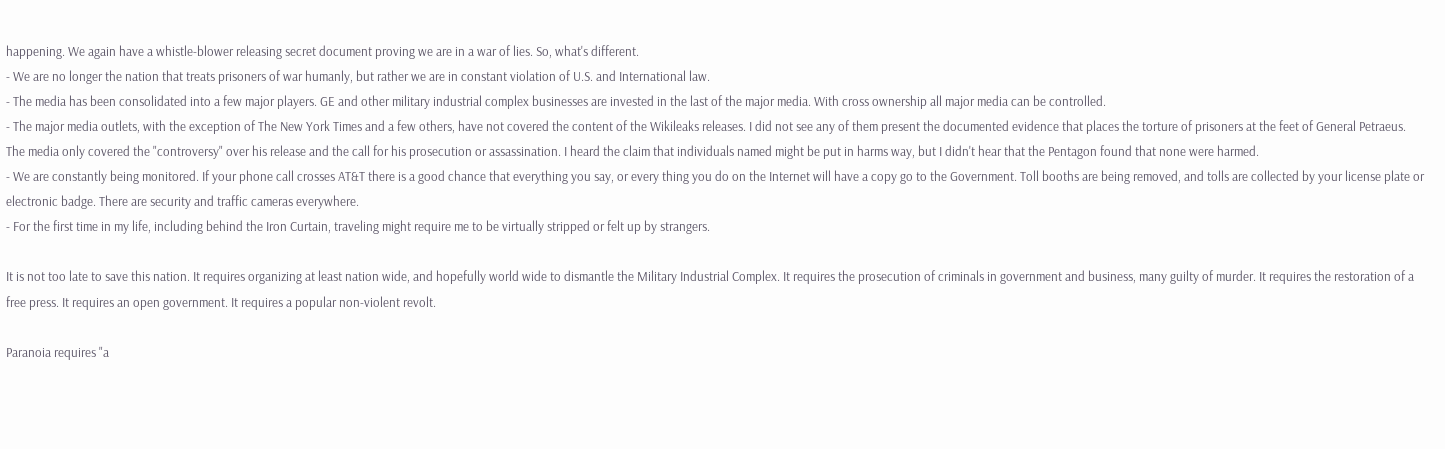happening. We again have a whistle-blower releasing secret document proving we are in a war of lies. So, what's different.
- We are no longer the nation that treats prisoners of war humanly, but rather we are in constant violation of U.S. and International law.
- The media has been consolidated into a few major players. GE and other military industrial complex businesses are invested in the last of the major media. With cross ownership all major media can be controlled.
- The major media outlets, with the exception of The New York Times and a few others, have not covered the content of the Wikileaks releases. I did not see any of them present the documented evidence that places the torture of prisoners at the feet of General Petraeus. The media only covered the "controversy" over his release and the call for his prosecution or assassination. I heard the claim that individuals named might be put in harms way, but I didn't hear that the Pentagon found that none were harmed.
- We are constantly being monitored. If your phone call crosses AT&T there is a good chance that everything you say, or every thing you do on the Internet will have a copy go to the Government. Toll booths are being removed, and tolls are collected by your license plate or electronic badge. There are security and traffic cameras everywhere.
- For the first time in my life, including behind the Iron Curtain, traveling might require me to be virtually stripped or felt up by strangers.

It is not too late to save this nation. It requires organizing at least nation wide, and hopefully world wide to dismantle the Military Industrial Complex. It requires the prosecution of criminals in government and business, many guilty of murder. It requires the restoration of a free press. It requires an open government. It requires a popular non-violent revolt.

Paranoia requires "a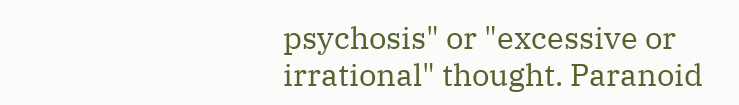psychosis" or "excessive or irrational" thought. Paranoid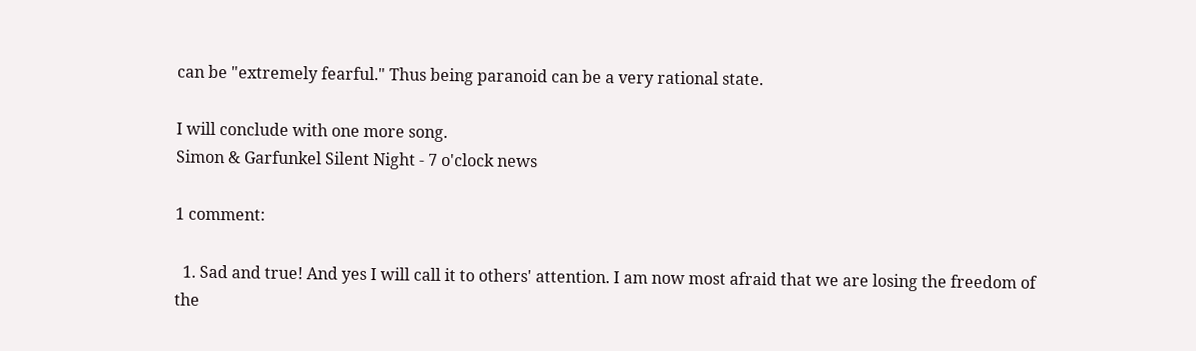can be "extremely fearful." Thus being paranoid can be a very rational state.

I will conclude with one more song.
Simon & Garfunkel Silent Night - 7 o'clock news

1 comment:

  1. Sad and true! And yes I will call it to others' attention. I am now most afraid that we are losing the freedom of the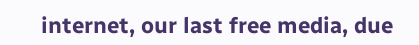internet, our last free media, due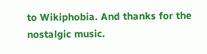to Wikiphobia. And thanks for the nostalgic music.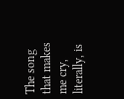The song that makes me cry, literally, is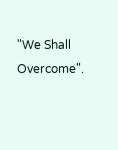"We Shall Overcome".